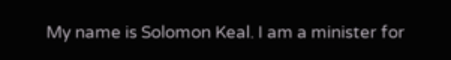My name is Solomon Keal. I am a minister for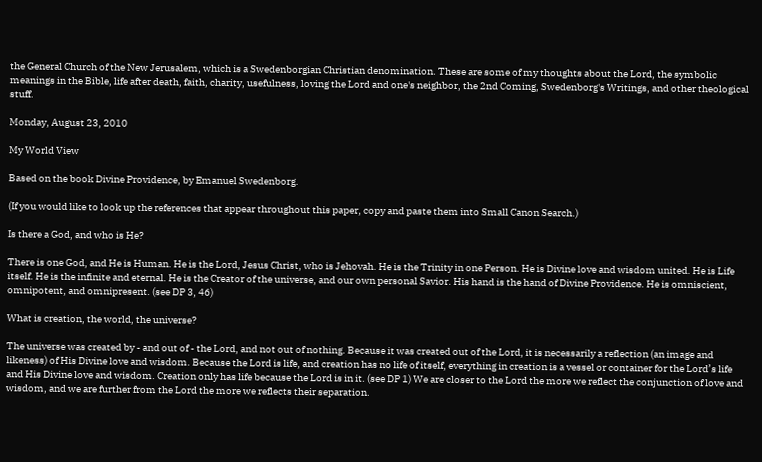the General Church of the New Jerusalem, which is a Swedenborgian Christian denomination. These are some of my thoughts about the Lord, the symbolic meanings in the Bible, life after death, faith, charity, usefulness, loving the Lord and one's neighbor, the 2nd Coming, Swedenborg's Writings, and other theological stuff.

Monday, August 23, 2010

My World View

Based on the book Divine Providence, by Emanuel Swedenborg.

(If you would like to look up the references that appear throughout this paper, copy and paste them into Small Canon Search.)

Is there a God, and who is He?

There is one God, and He is Human. He is the Lord, Jesus Christ, who is Jehovah. He is the Trinity in one Person. He is Divine love and wisdom united. He is Life itself. He is the infinite and eternal. He is the Creator of the universe, and our own personal Savior. His hand is the hand of Divine Providence. He is omniscient, omnipotent, and omnipresent. (see DP 3, 46)

What is creation, the world, the universe?

The universe was created by - and out of - the Lord, and not out of nothing. Because it was created out of the Lord, it is necessarily a reflection (an image and likeness) of His Divine love and wisdom. Because the Lord is life, and creation has no life of itself, everything in creation is a vessel or container for the Lord’s life and His Divine love and wisdom. Creation only has life because the Lord is in it. (see DP 1) We are closer to the Lord the more we reflect the conjunction of love and wisdom, and we are further from the Lord the more we reflects their separation.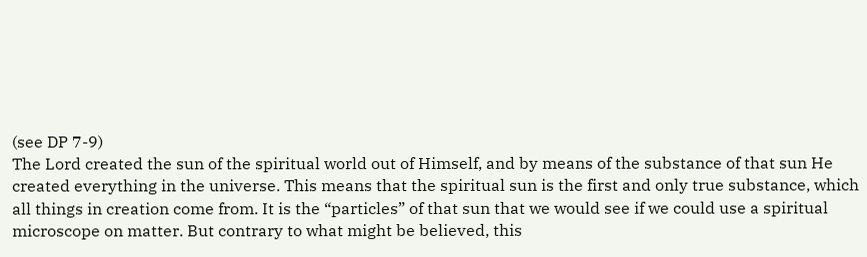(see DP 7-9)
The Lord created the sun of the spiritual world out of Himself, and by means of the substance of that sun He created everything in the universe. This means that the spiritual sun is the first and only true substance, which all things in creation come from. It is the “particles” of that sun that we would see if we could use a spiritual microscope on matter. But contrary to what might be believed, this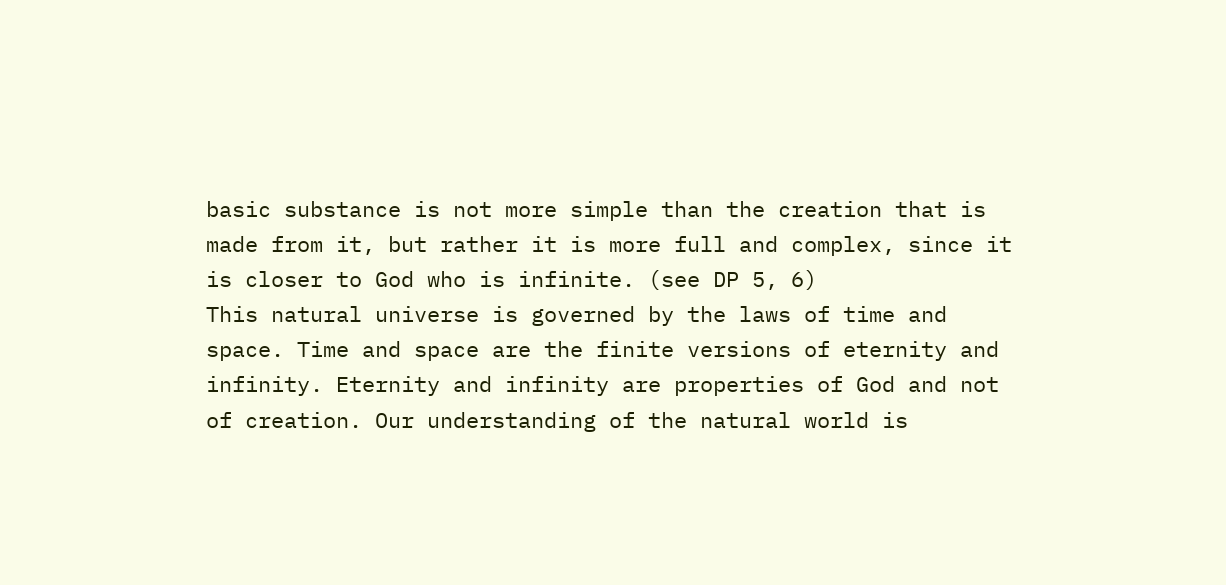basic substance is not more simple than the creation that is made from it, but rather it is more full and complex, since it is closer to God who is infinite. (see DP 5, 6)
This natural universe is governed by the laws of time and space. Time and space are the finite versions of eternity and infinity. Eternity and infinity are properties of God and not of creation. Our understanding of the natural world is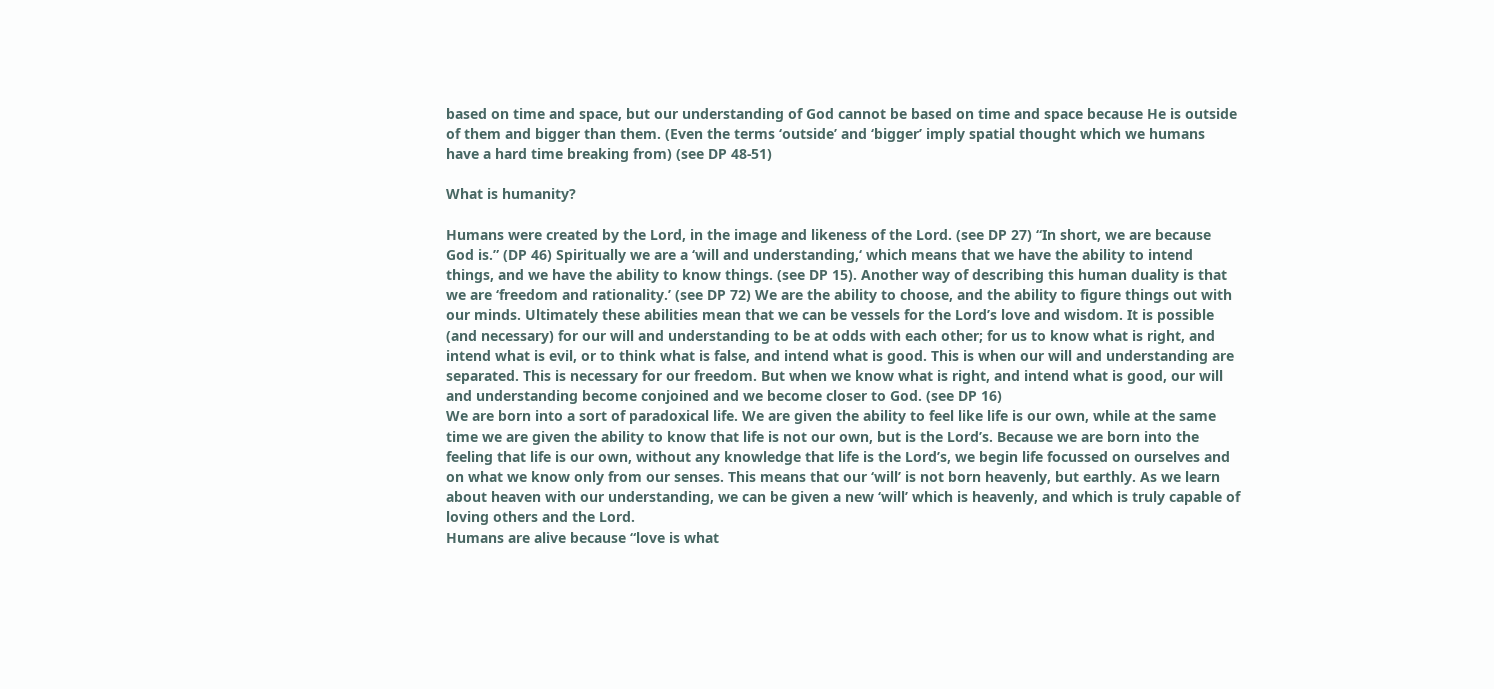based on time and space, but our understanding of God cannot be based on time and space because He is outside of them and bigger than them. (Even the terms ‘outside’ and ‘bigger’ imply spatial thought which we humans have a hard time breaking from) (see DP 48-51)

What is humanity?

Humans were created by the Lord, in the image and likeness of the Lord. (see DP 27) “In short, we are because God is.” (DP 46) Spiritually we are a ‘will and understanding,‘ which means that we have the ability to intend things, and we have the ability to know things. (see DP 15). Another way of describing this human duality is that we are ‘freedom and rationality.’ (see DP 72) We are the ability to choose, and the ability to figure things out with our minds. Ultimately these abilities mean that we can be vessels for the Lord’s love and wisdom. It is possible (and necessary) for our will and understanding to be at odds with each other; for us to know what is right, and intend what is evil, or to think what is false, and intend what is good. This is when our will and understanding are separated. This is necessary for our freedom. But when we know what is right, and intend what is good, our will and understanding become conjoined and we become closer to God. (see DP 16)
We are born into a sort of paradoxical life. We are given the ability to feel like life is our own, while at the same time we are given the ability to know that life is not our own, but is the Lord’s. Because we are born into the feeling that life is our own, without any knowledge that life is the Lord’s, we begin life focussed on ourselves and on what we know only from our senses. This means that our ‘will’ is not born heavenly, but earthly. As we learn about heaven with our understanding, we can be given a new ‘will’ which is heavenly, and which is truly capable of loving others and the Lord.
Humans are alive because “love is what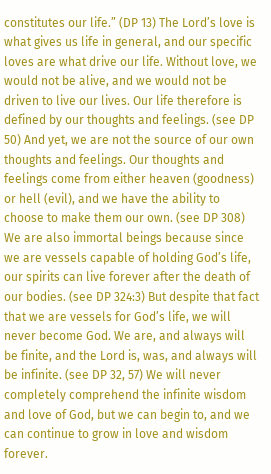constitutes our life.” (DP 13) The Lord’s love is what gives us life in general, and our specific loves are what drive our life. Without love, we would not be alive, and we would not be driven to live our lives. Our life therefore is defined by our thoughts and feelings. (see DP 50) And yet, we are not the source of our own thoughts and feelings. Our thoughts and feelings come from either heaven (goodness) or hell (evil), and we have the ability to choose to make them our own. (see DP 308) We are also immortal beings because since we are vessels capable of holding God’s life, our spirits can live forever after the death of our bodies. (see DP 324:3) But despite that fact that we are vessels for God’s life, we will never become God. We are, and always will be finite, and the Lord is, was, and always will be infinite. (see DP 32, 57) We will never completely comprehend the infinite wisdom and love of God, but we can begin to, and we can continue to grow in love and wisdom forever.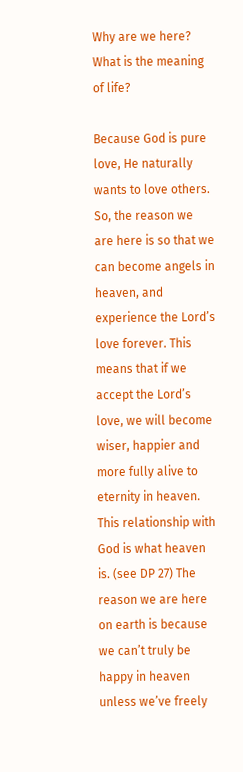Why are we here? What is the meaning of life?

Because God is pure love, He naturally wants to love others. So, the reason we are here is so that we can become angels in heaven, and experience the Lord’s love forever. This means that if we accept the Lord’s love, we will become wiser, happier and more fully alive to eternity in heaven. This relationship with God is what heaven is. (see DP 27) The reason we are here on earth is because we can’t truly be happy in heaven unless we’ve freely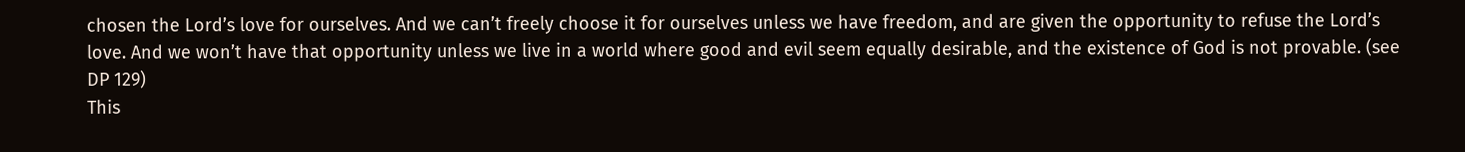chosen the Lord’s love for ourselves. And we can’t freely choose it for ourselves unless we have freedom, and are given the opportunity to refuse the Lord’s love. And we won’t have that opportunity unless we live in a world where good and evil seem equally desirable, and the existence of God is not provable. (see DP 129)
This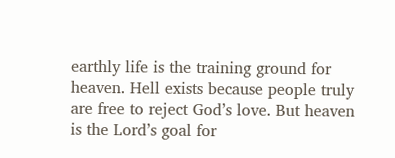earthly life is the training ground for heaven. Hell exists because people truly are free to reject God’s love. But heaven is the Lord’s goal for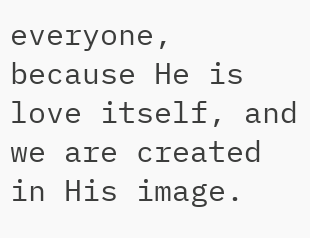everyone, because He is love itself, and we are created in His image.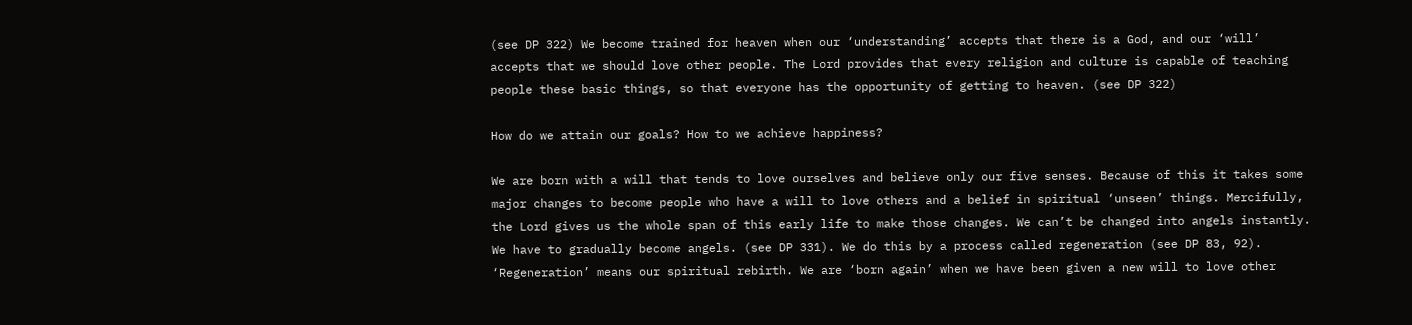(see DP 322) We become trained for heaven when our ‘understanding’ accepts that there is a God, and our ‘will’ accepts that we should love other people. The Lord provides that every religion and culture is capable of teaching people these basic things, so that everyone has the opportunity of getting to heaven. (see DP 322)

How do we attain our goals? How to we achieve happiness?

We are born with a will that tends to love ourselves and believe only our five senses. Because of this it takes some major changes to become people who have a will to love others and a belief in spiritual ‘unseen’ things. Mercifully, the Lord gives us the whole span of this early life to make those changes. We can’t be changed into angels instantly. We have to gradually become angels. (see DP 331). We do this by a process called regeneration (see DP 83, 92). ‘Regeneration’ means our spiritual rebirth. We are ‘born again’ when we have been given a new will to love other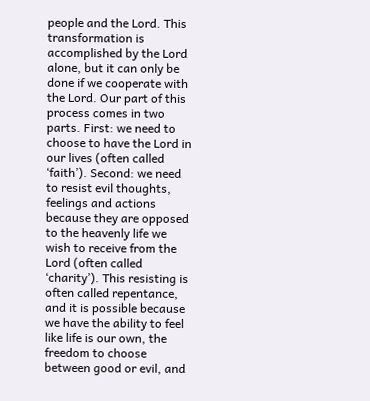people and the Lord. This transformation is accomplished by the Lord alone, but it can only be done if we cooperate with the Lord. Our part of this process comes in two parts. First: we need to choose to have the Lord in our lives (often called ‘faith’). Second: we need to resist evil thoughts, feelings and actions because they are opposed to the heavenly life we wish to receive from the Lord (often called ‘charity’). This resisting is often called repentance, and it is possible because we have the ability to feel like life is our own, the freedom to choose between good or evil, and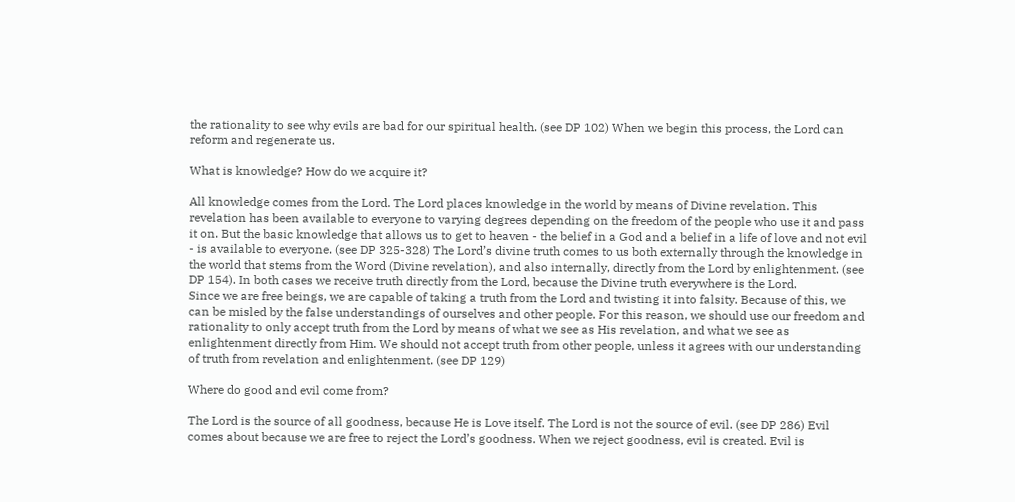the rationality to see why evils are bad for our spiritual health. (see DP 102) When we begin this process, the Lord can reform and regenerate us.

What is knowledge? How do we acquire it?

All knowledge comes from the Lord. The Lord places knowledge in the world by means of Divine revelation. This revelation has been available to everyone to varying degrees depending on the freedom of the people who use it and pass it on. But the basic knowledge that allows us to get to heaven - the belief in a God and a belief in a life of love and not evil - is available to everyone. (see DP 325-328) The Lord’s divine truth comes to us both externally through the knowledge in the world that stems from the Word (Divine revelation), and also internally, directly from the Lord by enlightenment. (see DP 154). In both cases we receive truth directly from the Lord, because the Divine truth everywhere is the Lord.
Since we are free beings, we are capable of taking a truth from the Lord and twisting it into falsity. Because of this, we can be misled by the false understandings of ourselves and other people. For this reason, we should use our freedom and rationality to only accept truth from the Lord by means of what we see as His revelation, and what we see as enlightenment directly from Him. We should not accept truth from other people, unless it agrees with our understanding of truth from revelation and enlightenment. (see DP 129)

Where do good and evil come from?

The Lord is the source of all goodness, because He is Love itself. The Lord is not the source of evil. (see DP 286) Evil comes about because we are free to reject the Lord’s goodness. When we reject goodness, evil is created. Evil is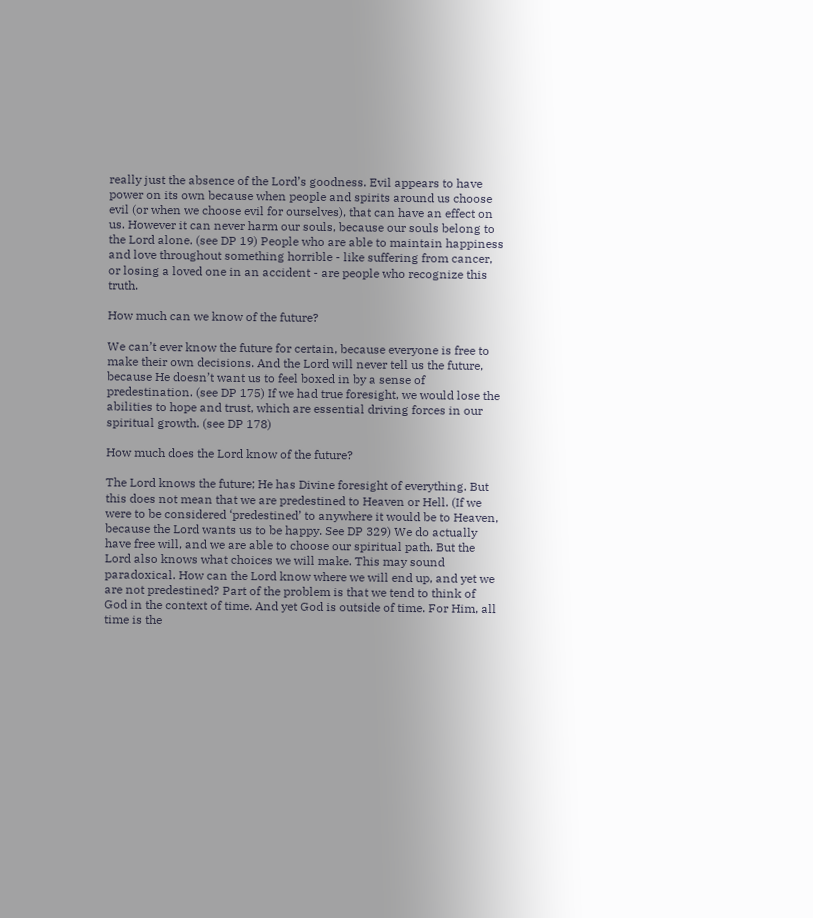really just the absence of the Lord’s goodness. Evil appears to have power on its own because when people and spirits around us choose evil (or when we choose evil for ourselves), that can have an effect on us. However it can never harm our souls, because our souls belong to the Lord alone. (see DP 19) People who are able to maintain happiness and love throughout something horrible - like suffering from cancer, or losing a loved one in an accident - are people who recognize this truth.

How much can we know of the future?

We can’t ever know the future for certain, because everyone is free to make their own decisions. And the Lord will never tell us the future, because He doesn’t want us to feel boxed in by a sense of predestination. (see DP 175) If we had true foresight, we would lose the abilities to hope and trust, which are essential driving forces in our spiritual growth. (see DP 178)

How much does the Lord know of the future?

The Lord knows the future; He has Divine foresight of everything. But this does not mean that we are predestined to Heaven or Hell. (If we were to be considered ‘predestined’ to anywhere it would be to Heaven, because the Lord wants us to be happy. See DP 329) We do actually have free will, and we are able to choose our spiritual path. But the Lord also knows what choices we will make. This may sound paradoxical. How can the Lord know where we will end up, and yet we are not predestined? Part of the problem is that we tend to think of God in the context of time. And yet God is outside of time. For Him, all time is the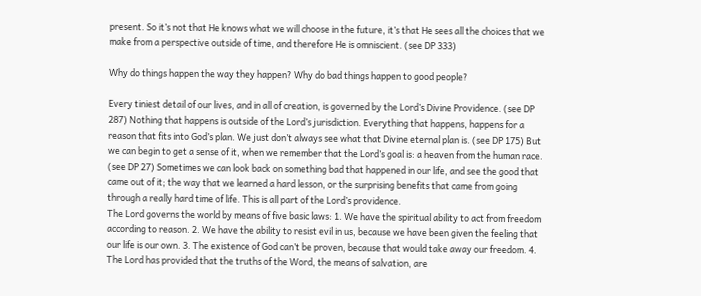present. So it’s not that He knows what we will choose in the future, it’s that He sees all the choices that we make from a perspective outside of time, and therefore He is omniscient. (see DP 333)

Why do things happen the way they happen? Why do bad things happen to good people?

Every tiniest detail of our lives, and in all of creation, is governed by the Lord’s Divine Providence. (see DP 287) Nothing that happens is outside of the Lord’s jurisdiction. Everything that happens, happens for a reason that fits into God’s plan. We just don’t always see what that Divine eternal plan is. (see DP 175) But we can begin to get a sense of it, when we remember that the Lord’s goal is: a heaven from the human race. (see DP 27) Sometimes we can look back on something bad that happened in our life, and see the good that came out of it; the way that we learned a hard lesson, or the surprising benefits that came from going through a really hard time of life. This is all part of the Lord’s providence.
The Lord governs the world by means of five basic laws: 1. We have the spiritual ability to act from freedom according to reason. 2. We have the ability to resist evil in us, because we have been given the feeling that our life is our own. 3. The existence of God can’t be proven, because that would take away our freedom. 4. The Lord has provided that the truths of the Word, the means of salvation, are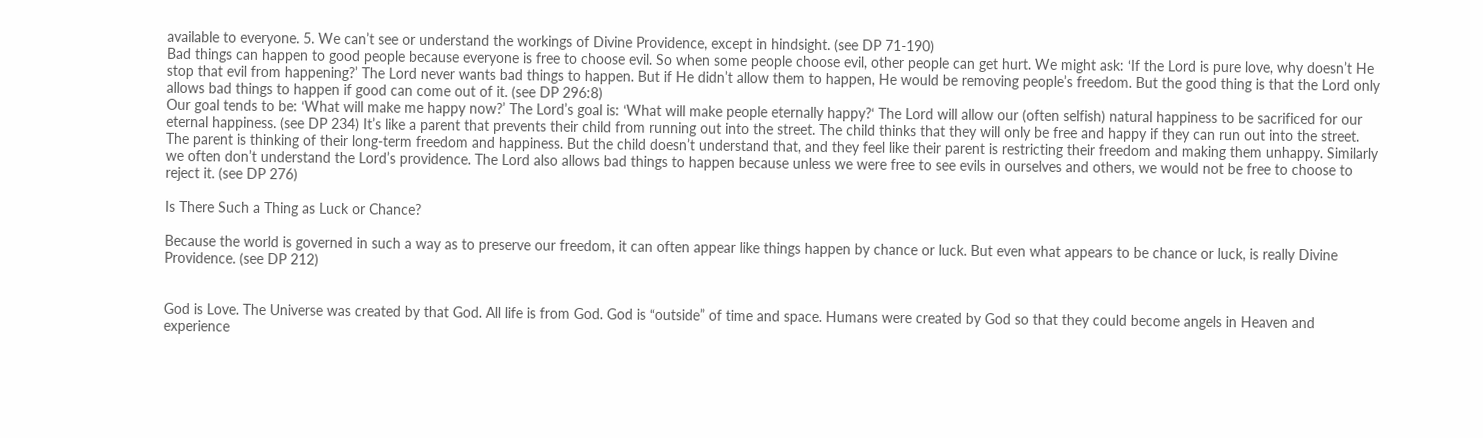available to everyone. 5. We can’t see or understand the workings of Divine Providence, except in hindsight. (see DP 71-190)
Bad things can happen to good people because everyone is free to choose evil. So when some people choose evil, other people can get hurt. We might ask: ‘If the Lord is pure love, why doesn’t He stop that evil from happening?’ The Lord never wants bad things to happen. But if He didn’t allow them to happen, He would be removing people’s freedom. But the good thing is that the Lord only allows bad things to happen if good can come out of it. (see DP 296:8)
Our goal tends to be: ‘What will make me happy now?’ The Lord’s goal is: ‘What will make people eternally happy?‘ The Lord will allow our (often selfish) natural happiness to be sacrificed for our eternal happiness. (see DP 234) It’s like a parent that prevents their child from running out into the street. The child thinks that they will only be free and happy if they can run out into the street. The parent is thinking of their long-term freedom and happiness. But the child doesn’t understand that, and they feel like their parent is restricting their freedom and making them unhappy. Similarly we often don’t understand the Lord’s providence. The Lord also allows bad things to happen because unless we were free to see evils in ourselves and others, we would not be free to choose to reject it. (see DP 276)

Is There Such a Thing as Luck or Chance?

Because the world is governed in such a way as to preserve our freedom, it can often appear like things happen by chance or luck. But even what appears to be chance or luck, is really Divine Providence. (see DP 212)


God is Love. The Universe was created by that God. All life is from God. God is “outside” of time and space. Humans were created by God so that they could become angels in Heaven and experience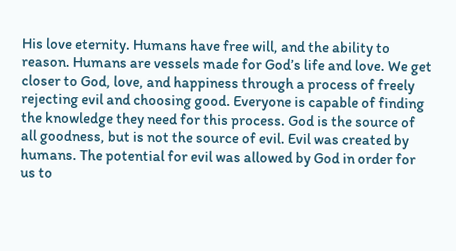His love eternity. Humans have free will, and the ability to reason. Humans are vessels made for God’s life and love. We get closer to God, love, and happiness through a process of freely rejecting evil and choosing good. Everyone is capable of finding the knowledge they need for this process. God is the source of all goodness, but is not the source of evil. Evil was created by humans. The potential for evil was allowed by God in order for us to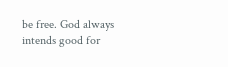be free. God always intends good for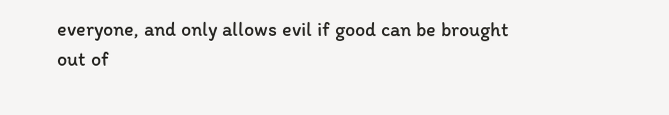everyone, and only allows evil if good can be brought out of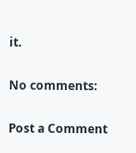it.

No comments:

Post a Comment